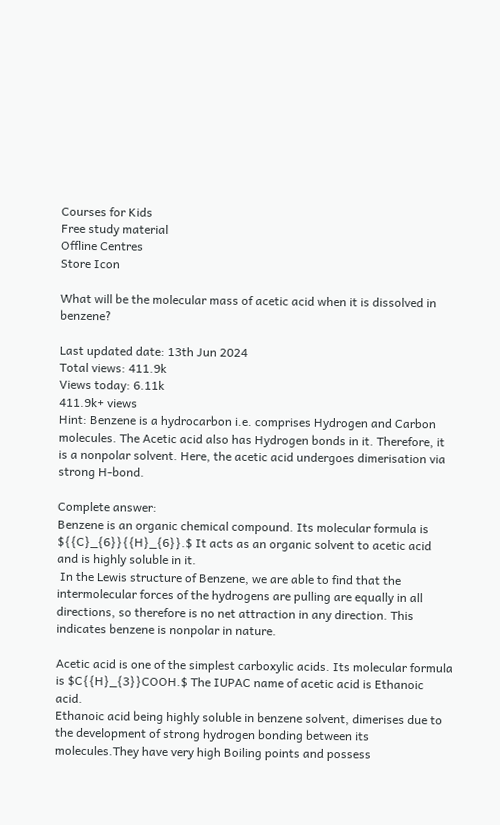Courses for Kids
Free study material
Offline Centres
Store Icon

What will be the molecular mass of acetic acid when it is dissolved in benzene?

Last updated date: 13th Jun 2024
Total views: 411.9k
Views today: 6.11k
411.9k+ views
Hint: Benzene is a hydrocarbon i.e. comprises Hydrogen and Carbon molecules. The Acetic acid also has Hydrogen bonds in it. Therefore, it is a nonpolar solvent. Here, the acetic acid undergoes dimerisation via strong H-bond.

Complete answer:
Benzene is an organic chemical compound. Its molecular formula is ${{C}_{6}}{{H}_{6}}.$ It acts as an organic solvent to acetic acid and is highly soluble in it.
 In the Lewis structure of Benzene, we are able to find that the intermolecular forces of the hydrogens are pulling are equally in all directions, so therefore is no net attraction in any direction. This indicates benzene is nonpolar in nature.

Acetic acid is one of the simplest carboxylic acids. Its molecular formula is $C{{H}_{3}}COOH.$ The IUPAC name of acetic acid is Ethanoic acid.
Ethanoic acid being highly soluble in benzene solvent, dimerises due to the development of strong hydrogen bonding between its molecules.They have very high Boiling points and possess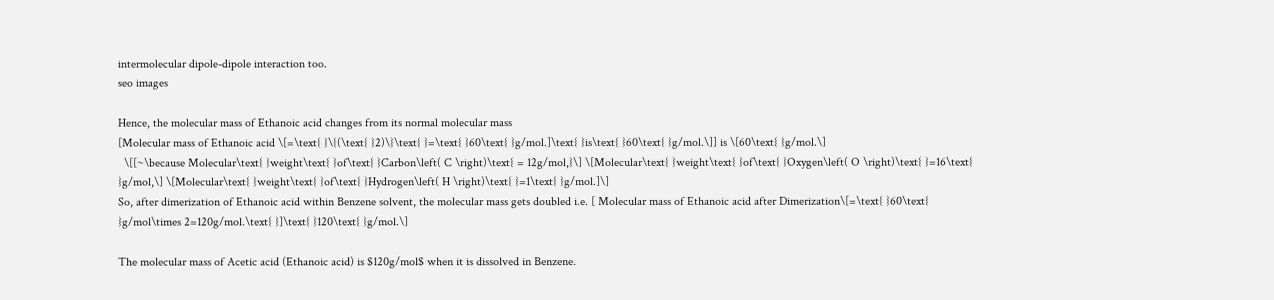intermolecular dipole-dipole interaction too.
seo images

Hence, the molecular mass of Ethanoic acid changes from its normal molecular mass
[Molecular mass of Ethanoic acid \[=\text{ }\{(\text{ }2)\}\text{ }=\text{ }60\text{ }g/mol.]\text{ }is\text{ }60\text{ }g/mol.\]] is \[60\text{ }g/mol.\]
  \[[~\because Molecular\text{ }weight\text{ }of\text{ }Carbon\left( C \right)\text{ = 12g/mol,}\] \[Molecular\text{ }weight\text{ }of\text{ }Oxygen\left( O \right)\text{ }=16\text{ }g/mol,\] \[Molecular\text{ }weight\text{ }of\text{ }Hydrogen\left( H \right)\text{ }=1\text{ }g/mol.]\]
So, after dimerization of Ethanoic acid within Benzene solvent, the molecular mass gets doubled i.e. [ Molecular mass of Ethanoic acid after Dimerization\[=\text{ }60\text{ }g/mol\times 2=120g/mol.\text{ }]\text{ }120\text{ }g/mol.\]

The molecular mass of Acetic acid (Ethanoic acid) is $120g/mol$ when it is dissolved in Benzene.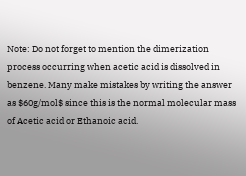Note: Do not forget to mention the dimerization process occurring when acetic acid is dissolved in benzene. Many make mistakes by writing the answer as $60g/mol$ since this is the normal molecular mass of Acetic acid or Ethanoic acid.